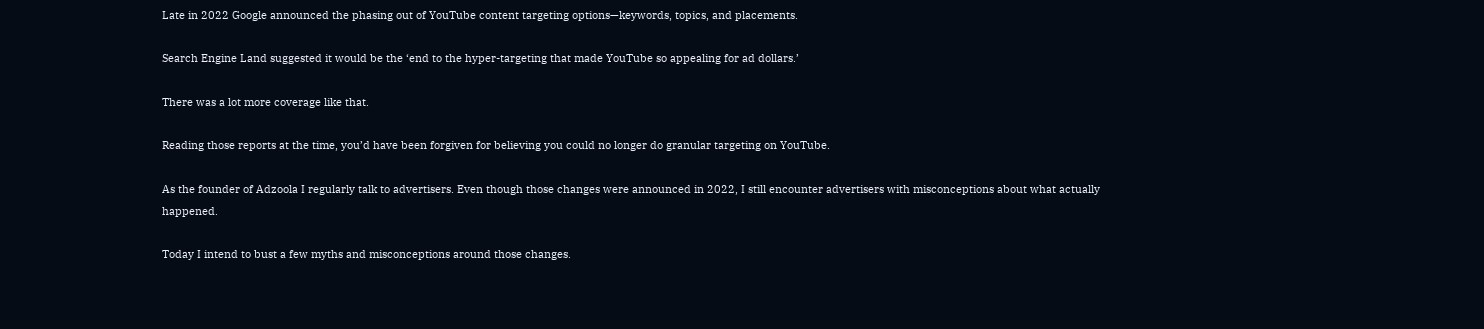Late in 2022 Google announced the phasing out of YouTube content targeting options—keywords, topics, and placements.

Search Engine Land suggested it would be the ‘end to the hyper-targeting that made YouTube so appealing for ad dollars.’

There was a lot more coverage like that.

Reading those reports at the time, you’d have been forgiven for believing you could no longer do granular targeting on YouTube.

As the founder of Adzoola I regularly talk to advertisers. Even though those changes were announced in 2022, I still encounter advertisers with misconceptions about what actually happened.

Today I intend to bust a few myths and misconceptions around those changes.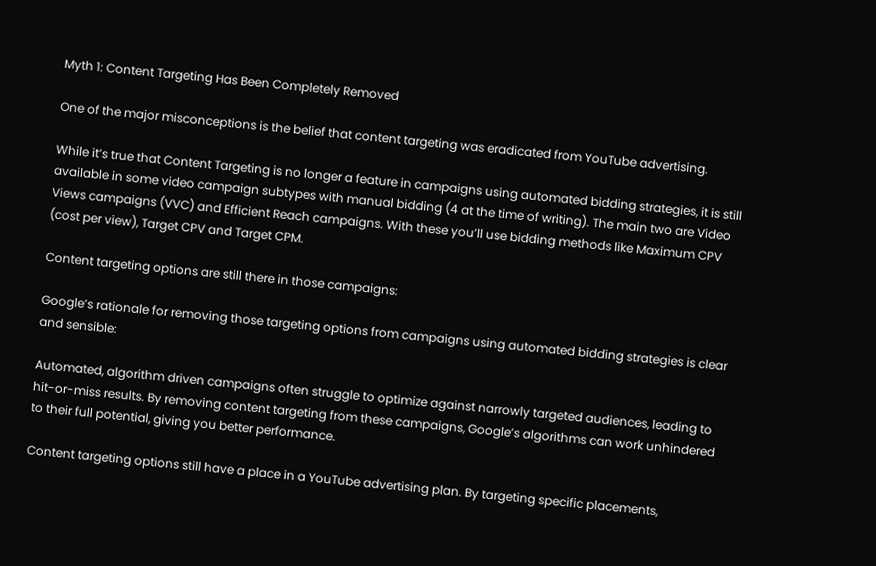Myth 1: Content Targeting Has Been Completely Removed

One of the major misconceptions is the belief that content targeting was eradicated from YouTube advertising.

While it’s true that Content Targeting is no longer a feature in campaigns using automated bidding strategies, it is still available in some video campaign subtypes with manual bidding (4 at the time of writing). The main two are Video Views campaigns (VVC) and Efficient Reach campaigns. With these you’ll use bidding methods like Maximum CPV (cost per view), Target CPV and Target CPM.

Content targeting options are still there in those campaigns:

Google’s rationale for removing those targeting options from campaigns using automated bidding strategies is clear and sensible:

Automated, algorithm driven campaigns often struggle to optimize against narrowly targeted audiences, leading to hit-or-miss results. By removing content targeting from these campaigns, Google’s algorithms can work unhindered to their full potential, giving you better performance.

Content targeting options still have a place in a YouTube advertising plan. By targeting specific placements,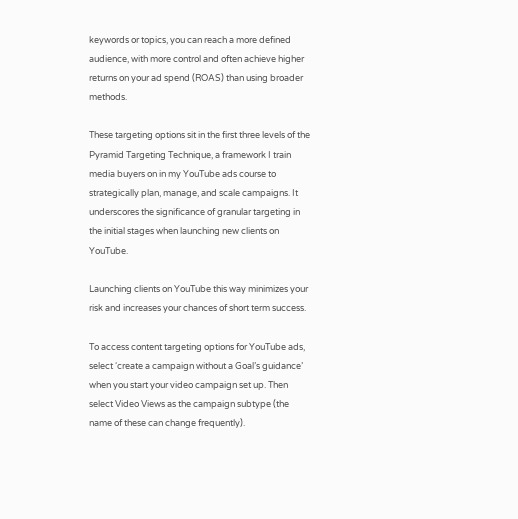keywords or topics, you can reach a more defined audience, with more control and often achieve higher returns on your ad spend (ROAS) than using broader methods.

These targeting options sit in the first three levels of the Pyramid Targeting Technique, a framework I train media buyers on in my YouTube ads course to strategically plan, manage, and scale campaigns. It underscores the significance of granular targeting in the initial stages when launching new clients on YouTube.

Launching clients on YouTube this way minimizes your risk and increases your chances of short term success.

To access content targeting options for YouTube ads, select ‘create a campaign without a Goal’s guidance’ when you start your video campaign set up. Then select Video Views as the campaign subtype (the name of these can change frequently).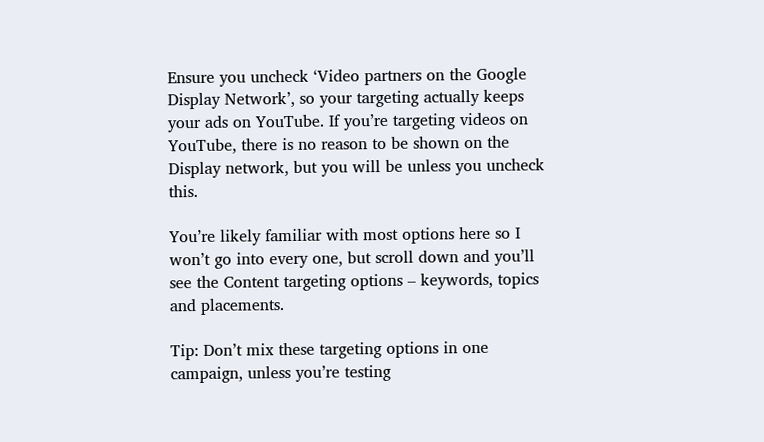Ensure you uncheck ‘Video partners on the Google Display Network’, so your targeting actually keeps your ads on YouTube. If you’re targeting videos on YouTube, there is no reason to be shown on the Display network, but you will be unless you uncheck this.

You’re likely familiar with most options here so I won’t go into every one, but scroll down and you’ll see the Content targeting options – keywords, topics and placements.

Tip: Don’t mix these targeting options in one campaign, unless you’re testing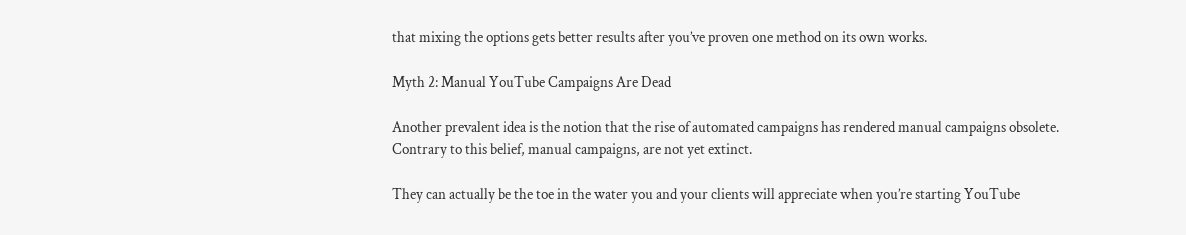that mixing the options gets better results after you’ve proven one method on its own works.

Myth 2: Manual YouTube Campaigns Are Dead

Another prevalent idea is the notion that the rise of automated campaigns has rendered manual campaigns obsolete. Contrary to this belief, manual campaigns, are not yet extinct.

They can actually be the toe in the water you and your clients will appreciate when you’re starting YouTube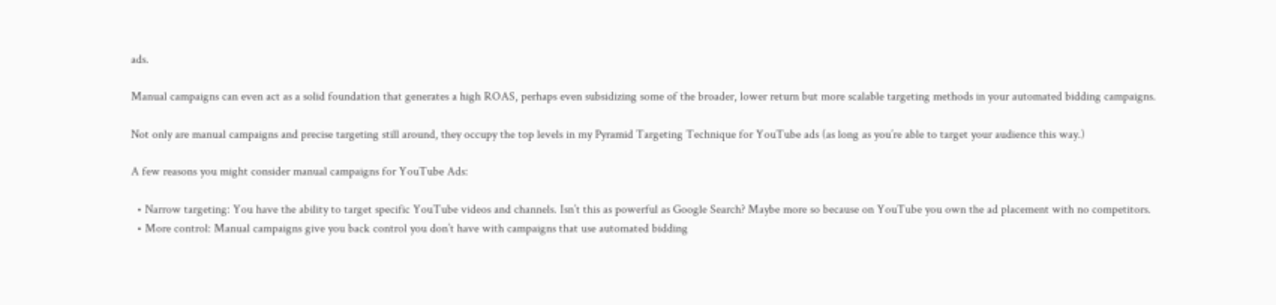ads.

Manual campaigns can even act as a solid foundation that generates a high ROAS, perhaps even subsidizing some of the broader, lower return but more scalable targeting methods in your automated bidding campaigns.

Not only are manual campaigns and precise targeting still around, they occupy the top levels in my Pyramid Targeting Technique for YouTube ads (as long as you’re able to target your audience this way.)

A few reasons you might consider manual campaigns for YouTube Ads:

  • Narrow targeting: You have the ability to target specific YouTube videos and channels. Isn’t this as powerful as Google Search? Maybe more so because on YouTube you own the ad placement with no competitors.
  • More control: Manual campaigns give you back control you don’t have with campaigns that use automated bidding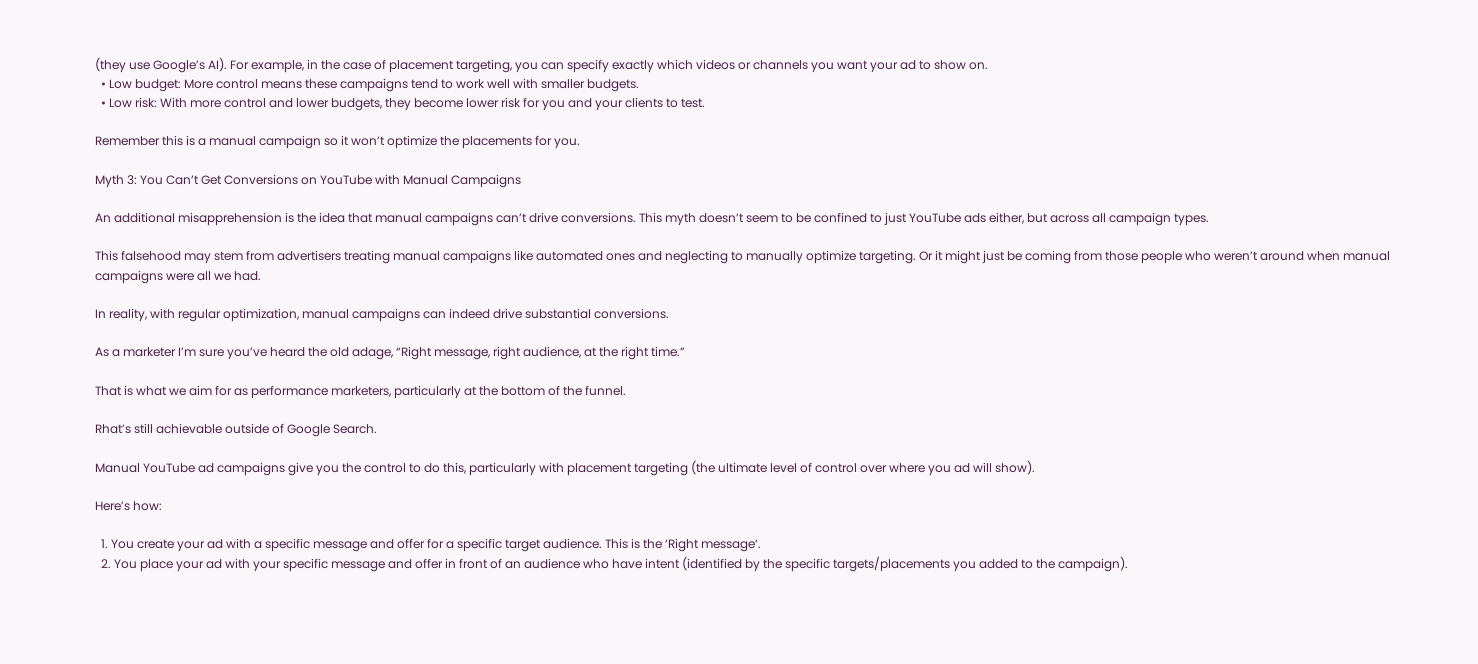(they use Google’s AI). For example, in the case of placement targeting, you can specify exactly which videos or channels you want your ad to show on.
  • Low budget: More control means these campaigns tend to work well with smaller budgets.
  • Low risk: With more control and lower budgets, they become lower risk for you and your clients to test.

Remember this is a manual campaign so it won’t optimize the placements for you.

Myth 3: You Can’t Get Conversions on YouTube with Manual Campaigns

An additional misapprehension is the idea that manual campaigns can’t drive conversions. This myth doesn’t seem to be confined to just YouTube ads either, but across all campaign types.

This falsehood may stem from advertisers treating manual campaigns like automated ones and neglecting to manually optimize targeting. Or it might just be coming from those people who weren’t around when manual campaigns were all we had.

In reality, with regular optimization, manual campaigns can indeed drive substantial conversions.

As a marketer I’m sure you’ve heard the old adage, “Right message, right audience, at the right time.”

That is what we aim for as performance marketers, particularly at the bottom of the funnel.

Rhat’s still achievable outside of Google Search.

Manual YouTube ad campaigns give you the control to do this, particularly with placement targeting (the ultimate level of control over where you ad will show).

Here’s how:

  1. You create your ad with a specific message and offer for a specific target audience. This is the ‘Right message‘.
  2. You place your ad with your specific message and offer in front of an audience who have intent (identified by the specific targets/placements you added to the campaign).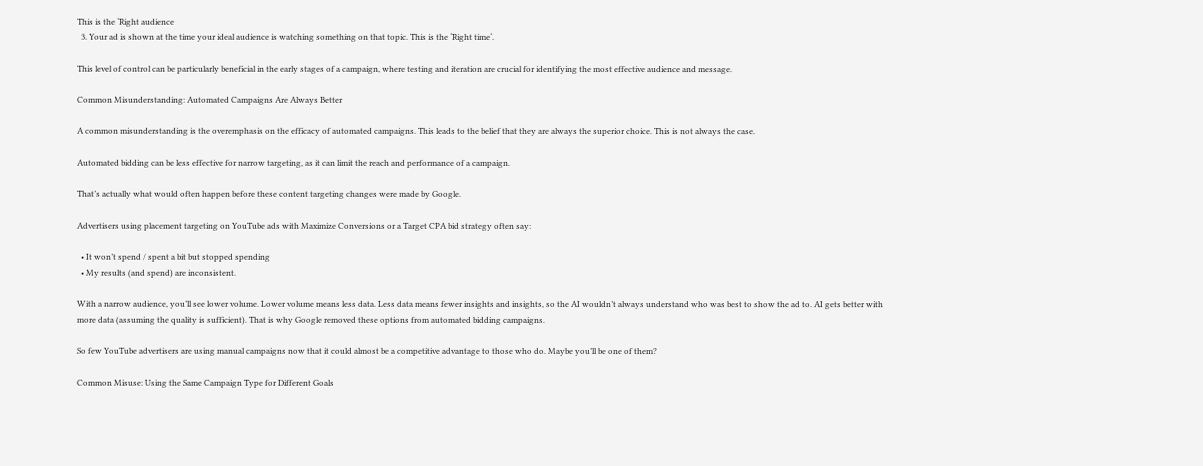This is the ‘Right audience
  3. Your ad is shown at the time your ideal audience is watching something on that topic. This is the ‘Right time‘.

This level of control can be particularly beneficial in the early stages of a campaign, where testing and iteration are crucial for identifying the most effective audience and message.

Common Misunderstanding: Automated Campaigns Are Always Better

A common misunderstanding is the overemphasis on the efficacy of automated campaigns. This leads to the belief that they are always the superior choice. This is not always the case.

Automated bidding can be less effective for narrow targeting, as it can limit the reach and performance of a campaign.

That’s actually what would often happen before these content targeting changes were made by Google.

Advertisers using placement targeting on YouTube ads with Maximize Conversions or a Target CPA bid strategy often say:

  • It won’t spend / spent a bit but stopped spending
  • My results (and spend) are inconsistent.

With a narrow audience, you’ll see lower volume. Lower volume means less data. Less data means fewer insights and insights, so the AI wouldn’t always understand who was best to show the ad to. AI gets better with more data (assuming the quality is sufficient). That is why Google removed these options from automated bidding campaigns.

So few YouTube advertisers are using manual campaigns now that it could almost be a competitive advantage to those who do. Maybe you’ll be one of them?

Common Misuse: Using the Same Campaign Type for Different Goals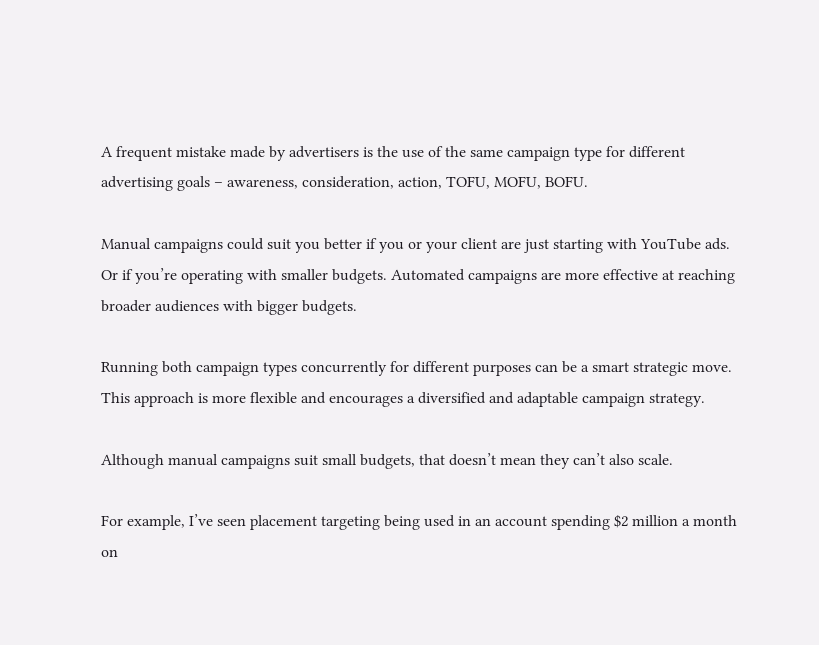A frequent mistake made by advertisers is the use of the same campaign type for different advertising goals – awareness, consideration, action, TOFU, MOFU, BOFU.

Manual campaigns could suit you better if you or your client are just starting with YouTube ads. Or if you’re operating with smaller budgets. Automated campaigns are more effective at reaching broader audiences with bigger budgets.

Running both campaign types concurrently for different purposes can be a smart strategic move. This approach is more flexible and encourages a diversified and adaptable campaign strategy.

Although manual campaigns suit small budgets, that doesn’t mean they can’t also scale.

For example, I’ve seen placement targeting being used in an account spending $2 million a month on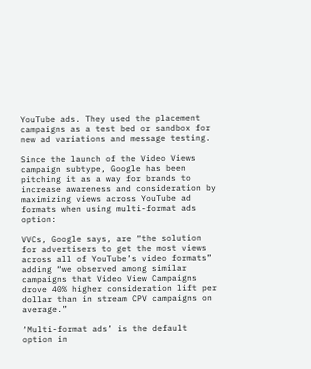YouTube ads. They used the placement campaigns as a test bed or sandbox for new ad variations and message testing.

Since the launch of the Video Views campaign subtype, Google has been pitching it as a way for brands to increase awareness and consideration by maximizing views across YouTube ad formats when using multi-format ads option:

VVCs, Google says, are “the solution for advertisers to get the most views across all of YouTube’s video formats” adding “we observed among similar campaigns that Video View Campaigns drove 40% higher consideration lift per dollar than in stream CPV campaigns on average.”

‘Multi-format ads’ is the default option in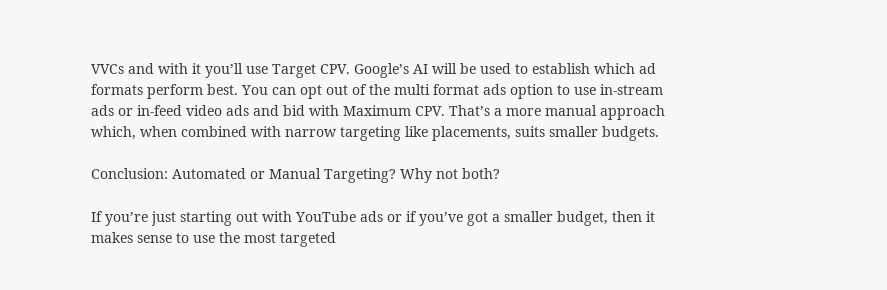VVCs and with it you’ll use Target CPV. Google’s AI will be used to establish which ad formats perform best. You can opt out of the multi format ads option to use in-stream ads or in-feed video ads and bid with Maximum CPV. That’s a more manual approach which, when combined with narrow targeting like placements, suits smaller budgets.

Conclusion: Automated or Manual Targeting? Why not both?

If you’re just starting out with YouTube ads or if you’ve got a smaller budget, then it makes sense to use the most targeted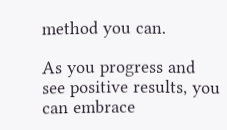method you can.

As you progress and see positive results, you can embrace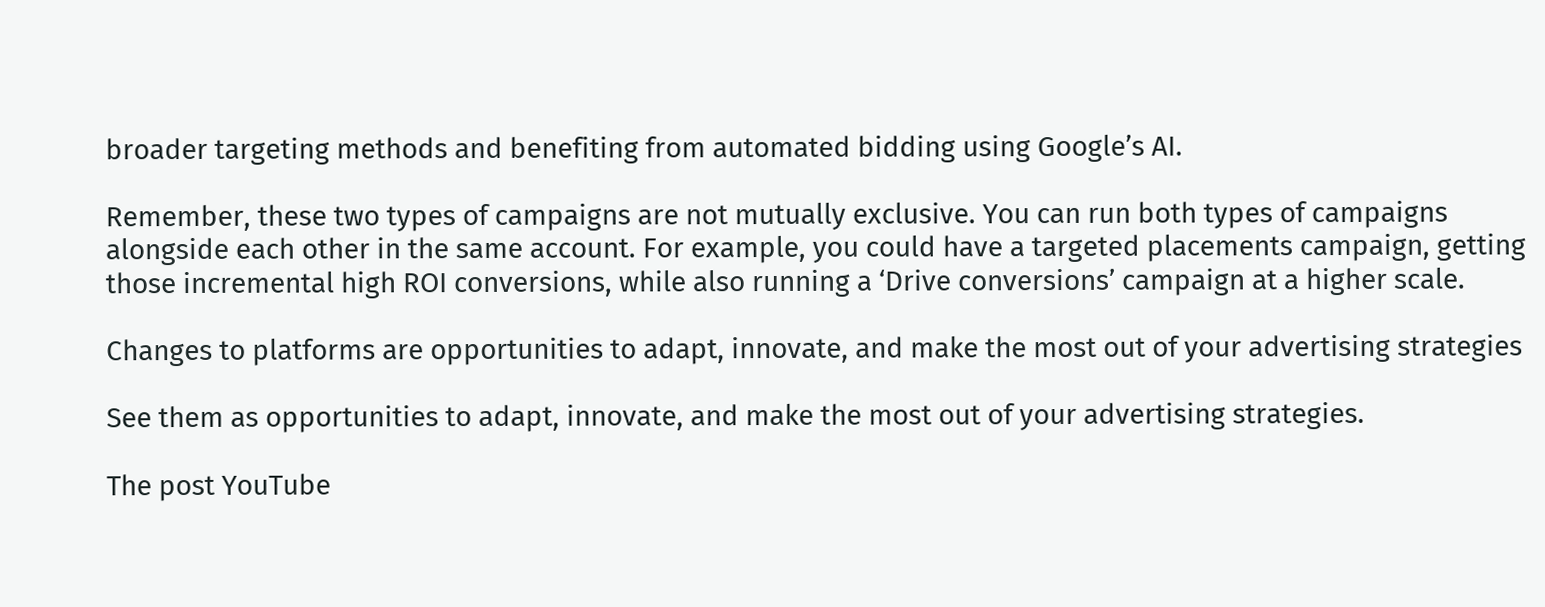broader targeting methods and benefiting from automated bidding using Google’s AI.

Remember, these two types of campaigns are not mutually exclusive. You can run both types of campaigns alongside each other in the same account. For example, you could have a targeted placements campaign, getting those incremental high ROI conversions, while also running a ‘Drive conversions’ campaign at a higher scale.

Changes to platforms are opportunities to adapt, innovate, and make the most out of your advertising strategies

See them as opportunities to adapt, innovate, and make the most out of your advertising strategies.

The post YouTube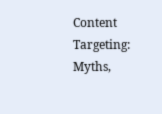Content Targeting: Myths,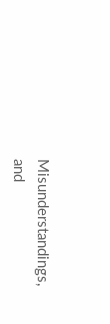Misunderstandings, and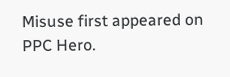Misuse first appeared on PPC Hero.